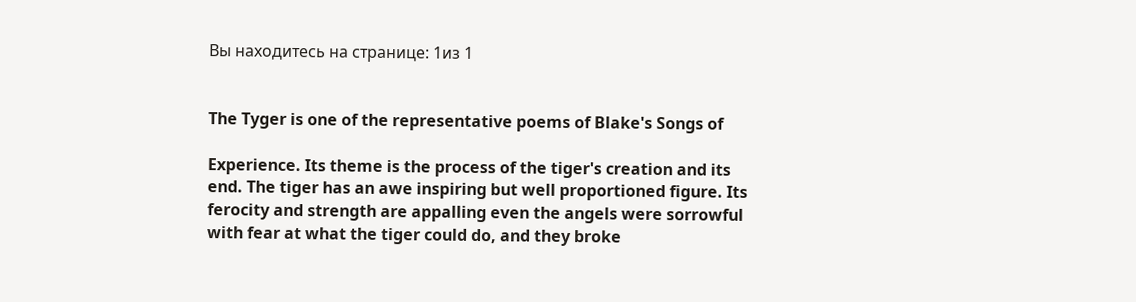Вы находитесь на странице: 1из 1


The Tyger is one of the representative poems of Blake's Songs of

Experience. Its theme is the process of the tiger's creation and its
end. The tiger has an awe inspiring but well proportioned figure. Its
ferocity and strength are appalling even the angels were sorrowful
with fear at what the tiger could do, and they broke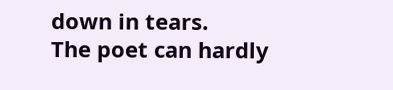down in tears.
The poet can hardly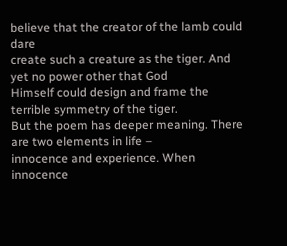believe that the creator of the lamb could dare
create such a creature as the tiger. And yet no power other that God
Himself could design and frame the terrible symmetry of the tiger.
But the poem has deeper meaning. There are two elements in life –
innocence and experience. When innocence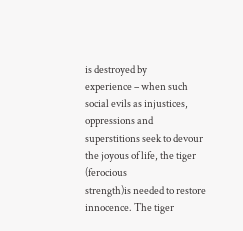is destroyed by
experience – when such social evils as injustices, oppressions and
superstitions seek to devour the joyous of life, the tiger (ferocious
strength)is needed to restore innocence. The tiger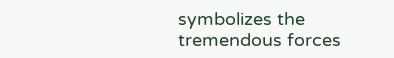symbolizes the
tremendous forces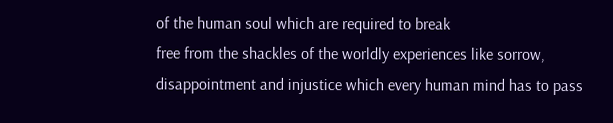of the human soul which are required to break
free from the shackles of the worldly experiences like sorrow,
disappointment and injustice which every human mind has to pass